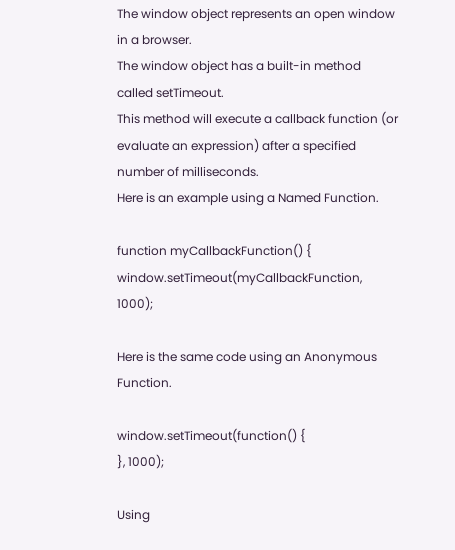The window object represents an open window in a browser.
The window object has a built-in method called setTimeout.
This method will execute a callback function (or evaluate an expression) after a specified number of milliseconds.
Here is an example using a Named Function.

function myCallbackFunction() {
window.setTimeout(myCallbackFunction, 1000);

Here is the same code using an Anonymous Function.

window.setTimeout(function() {
}, 1000);

Using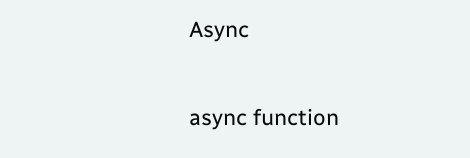Async

async function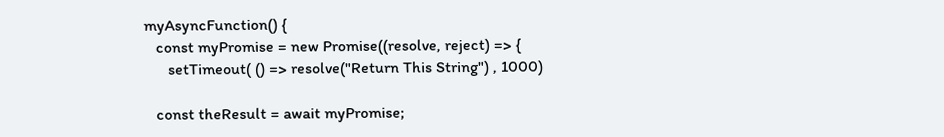myAsyncFunction() {
   const myPromise = new Promise((resolve, reject) => {
      setTimeout( () => resolve("Return This String") , 1000)

   const theResult = await myPromise;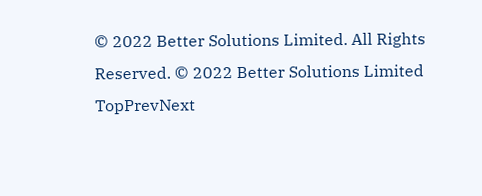© 2022 Better Solutions Limited. All Rights Reserved. © 2022 Better Solutions Limited TopPrevNext